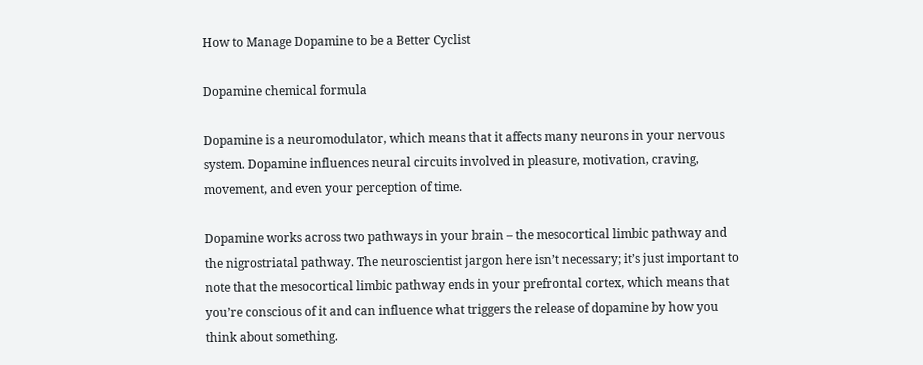How to Manage Dopamine to be a Better Cyclist

Dopamine chemical formula

Dopamine is a neuromodulator, which means that it affects many neurons in your nervous system. Dopamine influences neural circuits involved in pleasure, motivation, craving, movement, and even your perception of time.

Dopamine works across two pathways in your brain – the mesocortical limbic pathway and the nigrostriatal pathway. The neuroscientist jargon here isn’t necessary; it’s just important to note that the mesocortical limbic pathway ends in your prefrontal cortex, which means that you’re conscious of it and can influence what triggers the release of dopamine by how you think about something.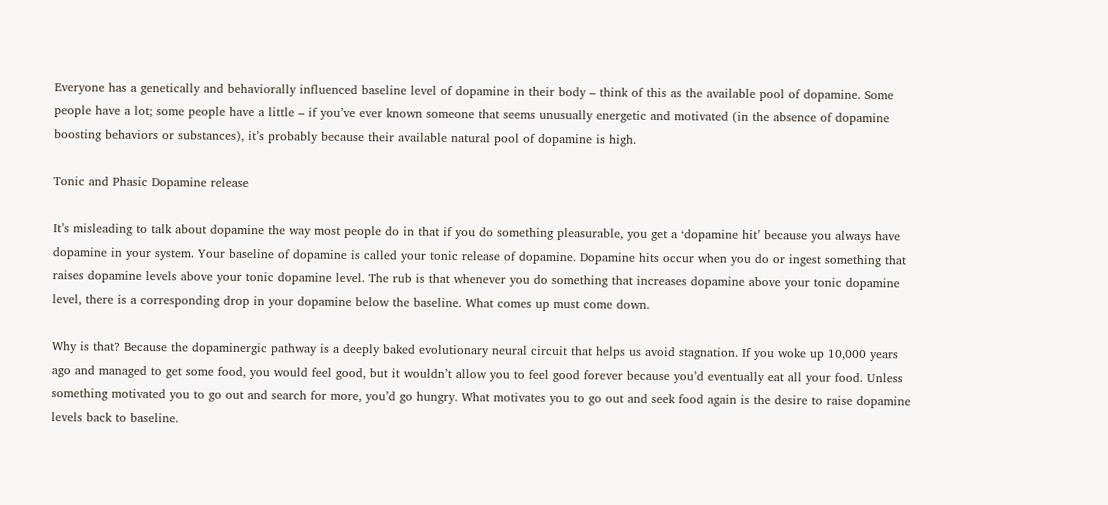Everyone has a genetically and behaviorally influenced baseline level of dopamine in their body – think of this as the available pool of dopamine. Some people have a lot; some people have a little – if you’ve ever known someone that seems unusually energetic and motivated (in the absence of dopamine boosting behaviors or substances), it’s probably because their available natural pool of dopamine is high.

Tonic and Phasic Dopamine release

It’s misleading to talk about dopamine the way most people do in that if you do something pleasurable, you get a ‘dopamine hit’ because you always have dopamine in your system. Your baseline of dopamine is called your tonic release of dopamine. Dopamine hits occur when you do or ingest something that raises dopamine levels above your tonic dopamine level. The rub is that whenever you do something that increases dopamine above your tonic dopamine level, there is a corresponding drop in your dopamine below the baseline. What comes up must come down.

Why is that? Because the dopaminergic pathway is a deeply baked evolutionary neural circuit that helps us avoid stagnation. If you woke up 10,000 years ago and managed to get some food, you would feel good, but it wouldn’t allow you to feel good forever because you’d eventually eat all your food. Unless something motivated you to go out and search for more, you’d go hungry. What motivates you to go out and seek food again is the desire to raise dopamine levels back to baseline.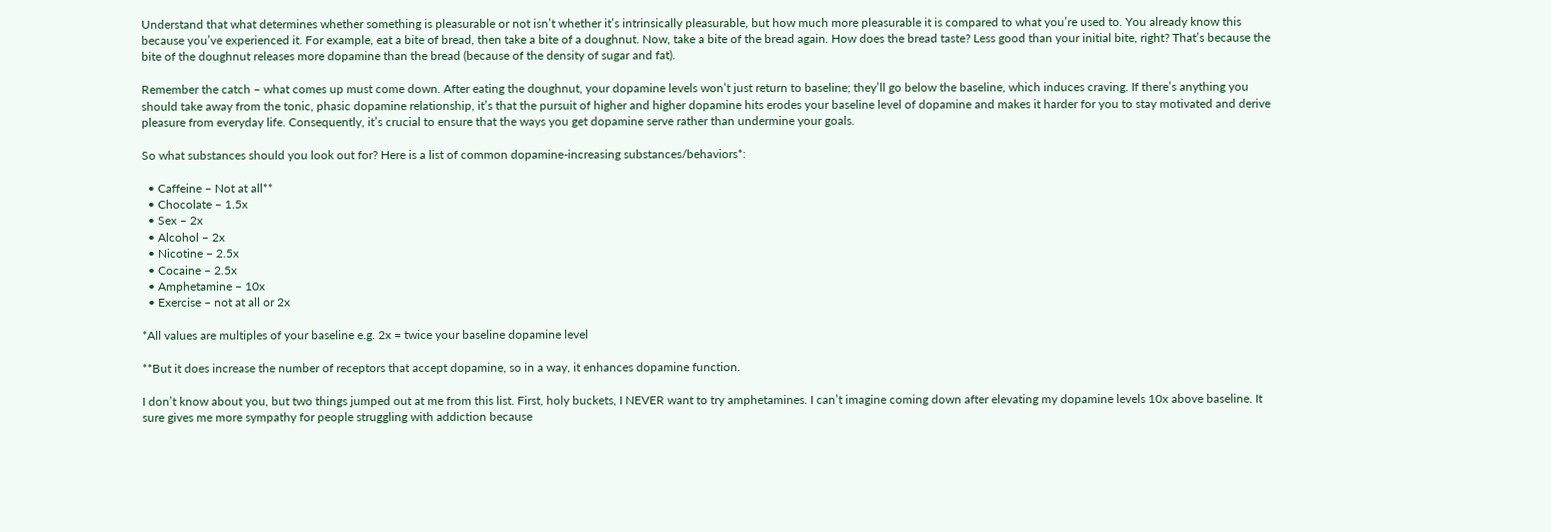Understand that what determines whether something is pleasurable or not isn’t whether it’s intrinsically pleasurable, but how much more pleasurable it is compared to what you’re used to. You already know this because you’ve experienced it. For example, eat a bite of bread, then take a bite of a doughnut. Now, take a bite of the bread again. How does the bread taste? Less good than your initial bite, right? That’s because the bite of the doughnut releases more dopamine than the bread (because of the density of sugar and fat).

Remember the catch – what comes up must come down. After eating the doughnut, your dopamine levels won’t just return to baseline; they’ll go below the baseline, which induces craving. If there’s anything you should take away from the tonic, phasic dopamine relationship, it’s that the pursuit of higher and higher dopamine hits erodes your baseline level of dopamine and makes it harder for you to stay motivated and derive pleasure from everyday life. Consequently, it’s crucial to ensure that the ways you get dopamine serve rather than undermine your goals.

So what substances should you look out for? Here is a list of common dopamine-increasing substances/behaviors*:

  • Caffeine – Not at all**
  • Chocolate – 1.5x
  • Sex – 2x
  • Alcohol – 2x
  • Nicotine – 2.5x
  • Cocaine – 2.5x
  • Amphetamine – 10x
  • Exercise – not at all or 2x

*All values are multiples of your baseline e.g. 2x = twice your baseline dopamine level

**But it does increase the number of receptors that accept dopamine, so in a way, it enhances dopamine function.

I don’t know about you, but two things jumped out at me from this list. First, holy buckets, I NEVER want to try amphetamines. I can’t imagine coming down after elevating my dopamine levels 10x above baseline. It sure gives me more sympathy for people struggling with addiction because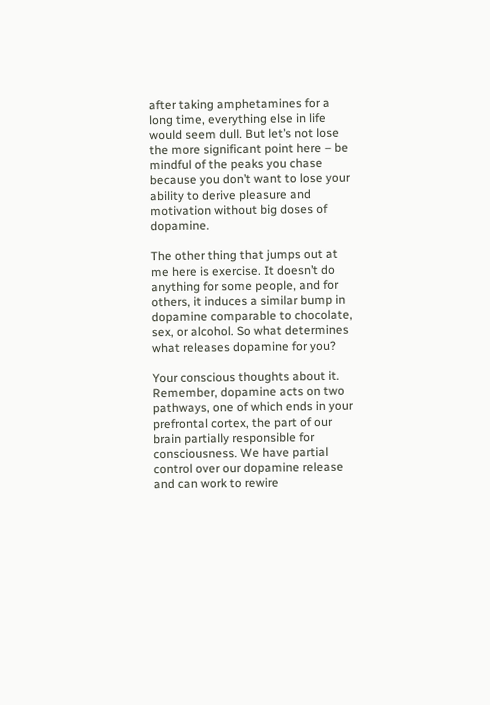after taking amphetamines for a long time, everything else in life would seem dull. But let’s not lose the more significant point here – be mindful of the peaks you chase because you don’t want to lose your ability to derive pleasure and motivation without big doses of dopamine.

The other thing that jumps out at me here is exercise. It doesn’t do anything for some people, and for others, it induces a similar bump in dopamine comparable to chocolate, sex, or alcohol. So what determines what releases dopamine for you?

Your conscious thoughts about it. Remember, dopamine acts on two pathways, one of which ends in your prefrontal cortex, the part of our brain partially responsible for consciousness. We have partial control over our dopamine release and can work to rewire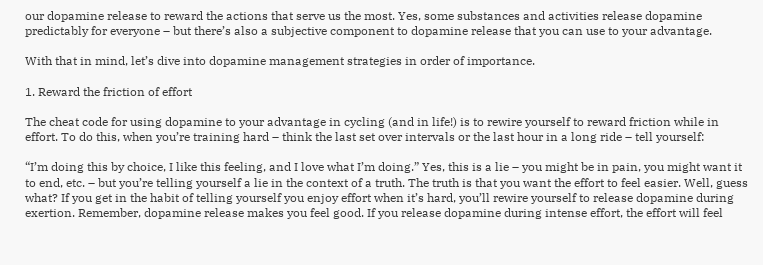our dopamine release to reward the actions that serve us the most. Yes, some substances and activities release dopamine predictably for everyone – but there’s also a subjective component to dopamine release that you can use to your advantage.

With that in mind, let’s dive into dopamine management strategies in order of importance.

1. Reward the friction of effort

The cheat code for using dopamine to your advantage in cycling (and in life!) is to rewire yourself to reward friction while in effort. To do this, when you’re training hard – think the last set over intervals or the last hour in a long ride – tell yourself:

“I’m doing this by choice, I like this feeling, and I love what I’m doing.” Yes, this is a lie – you might be in pain, you might want it to end, etc. – but you’re telling yourself a lie in the context of a truth. The truth is that you want the effort to feel easier. Well, guess what? If you get in the habit of telling yourself you enjoy effort when it’s hard, you’ll rewire yourself to release dopamine during exertion. Remember, dopamine release makes you feel good. If you release dopamine during intense effort, the effort will feel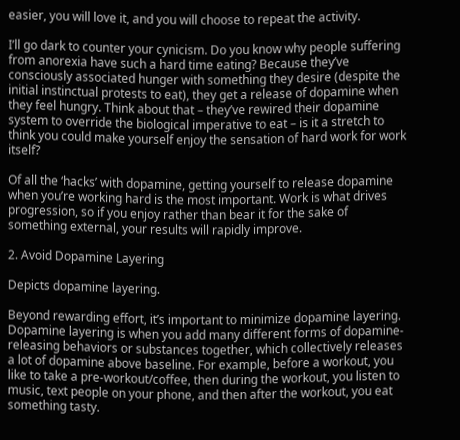easier, you will love it, and you will choose to repeat the activity.

I’ll go dark to counter your cynicism. Do you know why people suffering from anorexia have such a hard time eating? Because they’ve consciously associated hunger with something they desire (despite the initial instinctual protests to eat), they get a release of dopamine when they feel hungry. Think about that – they’ve rewired their dopamine system to override the biological imperative to eat – is it a stretch to think you could make yourself enjoy the sensation of hard work for work itself?

Of all the ‘hacks’ with dopamine, getting yourself to release dopamine when you’re working hard is the most important. Work is what drives progression, so if you enjoy rather than bear it for the sake of something external, your results will rapidly improve.

2. Avoid Dopamine Layering

Depicts dopamine layering.

Beyond rewarding effort, it’s important to minimize dopamine layering. Dopamine layering is when you add many different forms of dopamine-releasing behaviors or substances together, which collectively releases a lot of dopamine above baseline. For example, before a workout, you like to take a pre-workout/coffee, then during the workout, you listen to music, text people on your phone, and then after the workout, you eat something tasty.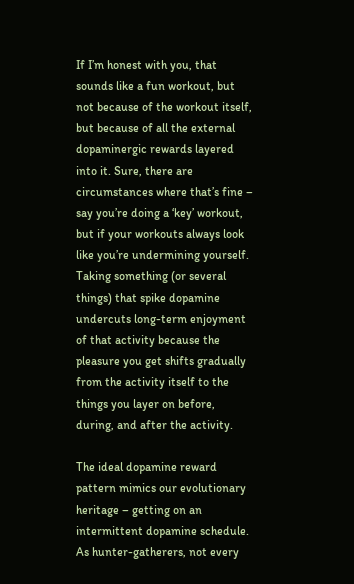If I’m honest with you, that sounds like a fun workout, but not because of the workout itself, but because of all the external dopaminergic rewards layered into it. Sure, there are circumstances where that’s fine – say you’re doing a ‘key’ workout, but if your workouts always look like you’re undermining yourself. Taking something (or several things) that spike dopamine undercuts long-term enjoyment of that activity because the pleasure you get shifts gradually from the activity itself to the things you layer on before, during, and after the activity.

The ideal dopamine reward pattern mimics our evolutionary heritage – getting on an intermittent dopamine schedule. As hunter-gatherers, not every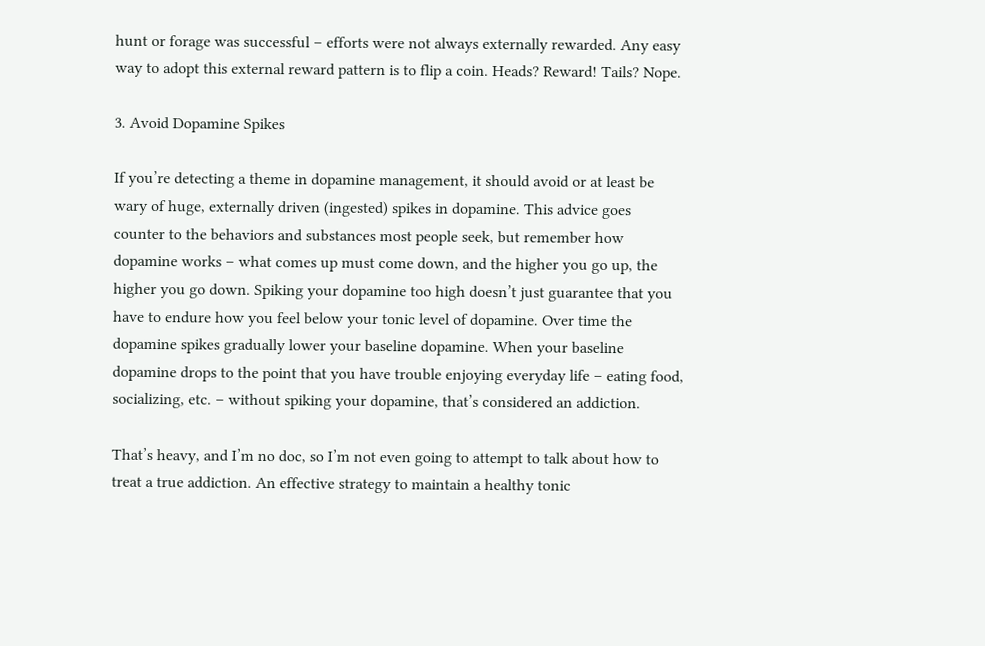hunt or forage was successful – efforts were not always externally rewarded. Any easy way to adopt this external reward pattern is to flip a coin. Heads? Reward! Tails? Nope.

3. Avoid Dopamine Spikes

If you’re detecting a theme in dopamine management, it should avoid or at least be wary of huge, externally driven (ingested) spikes in dopamine. This advice goes counter to the behaviors and substances most people seek, but remember how dopamine works – what comes up must come down, and the higher you go up, the higher you go down. Spiking your dopamine too high doesn’t just guarantee that you have to endure how you feel below your tonic level of dopamine. Over time the dopamine spikes gradually lower your baseline dopamine. When your baseline dopamine drops to the point that you have trouble enjoying everyday life – eating food, socializing, etc. – without spiking your dopamine, that’s considered an addiction.

That’s heavy, and I’m no doc, so I’m not even going to attempt to talk about how to treat a true addiction. An effective strategy to maintain a healthy tonic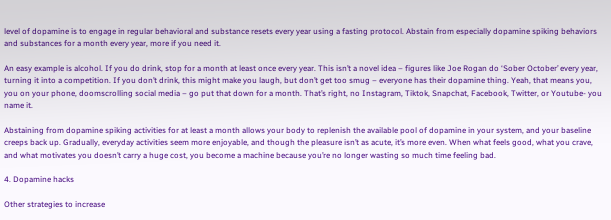level of dopamine is to engage in regular behavioral and substance resets every year using a fasting protocol. Abstain from especially dopamine spiking behaviors and substances for a month every year, more if you need it.

An easy example is alcohol. If you do drink, stop for a month at least once every year. This isn’t a novel idea – figures like Joe Rogan do ‘Sober October’ every year, turning it into a competition. If you don’t drink, this might make you laugh, but don’t get too smug – everyone has their dopamine thing. Yeah, that means you, you on your phone, doomscrolling social media – go put that down for a month. That’s right, no Instagram, Tiktok, Snapchat, Facebook, Twitter, or Youtube- you name it.

Abstaining from dopamine spiking activities for at least a month allows your body to replenish the available pool of dopamine in your system, and your baseline creeps back up. Gradually, everyday activities seem more enjoyable, and though the pleasure isn’t as acute, it’s more even. When what feels good, what you crave, and what motivates you doesn’t carry a huge cost, you become a machine because you’re no longer wasting so much time feeling bad.

4. Dopamine hacks

Other strategies to increase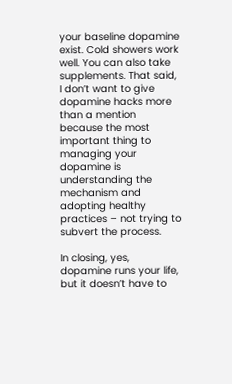your baseline dopamine exist. Cold showers work well. You can also take supplements. That said, I don’t want to give dopamine hacks more than a mention because the most important thing to managing your dopamine is understanding the mechanism and adopting healthy practices – not trying to subvert the process.

In closing, yes, dopamine runs your life, but it doesn’t have to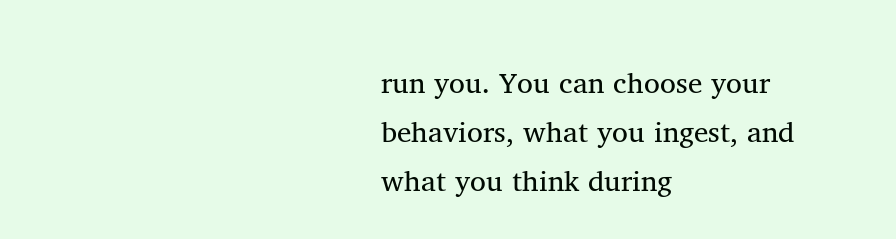run you. You can choose your behaviors, what you ingest, and what you think during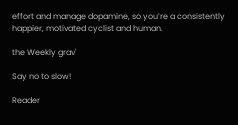effort and manage dopamine, so you’re a consistently happier, motivated cyclist and human.

the Weekly grav'

Say no to slow!

Reader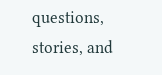questions, stories, and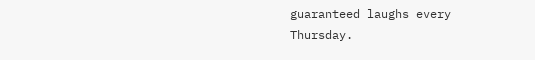guaranteed laughs every Thursday.